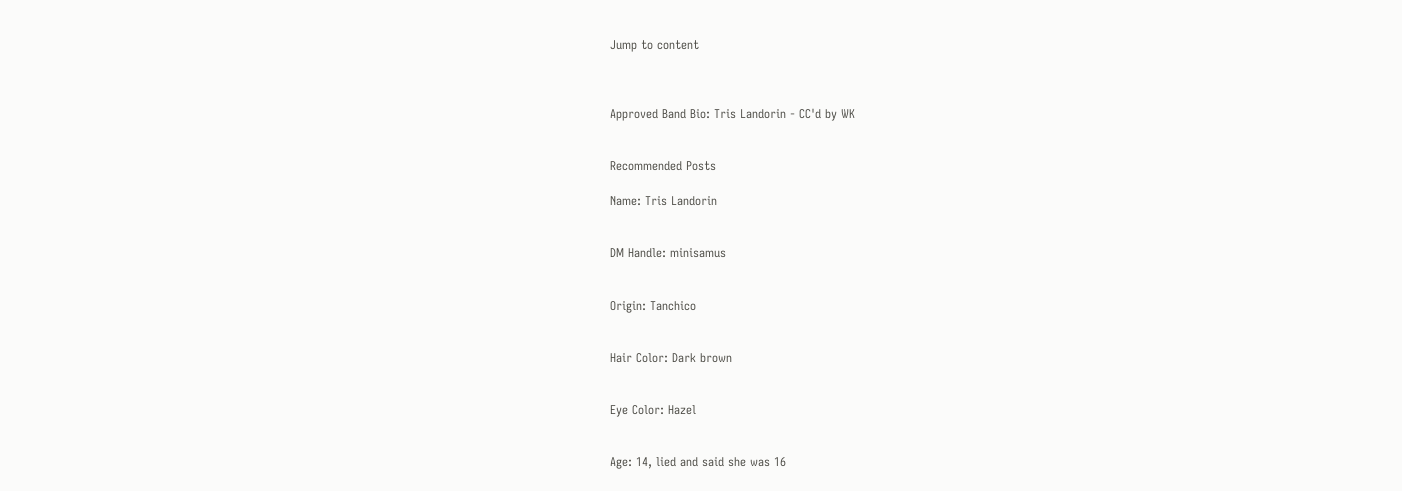Jump to content



Approved Band Bio: Tris Landorin - CC'd by WK


Recommended Posts

Name: Tris Landorin


DM Handle: minisamus


Origin: Tanchico


Hair Color: Dark brown


Eye Color: Hazel


Age: 14, lied and said she was 16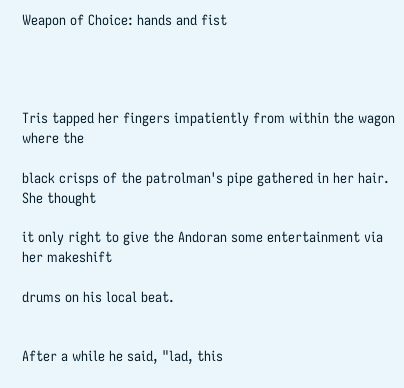Weapon of Choice: hands and fist




Tris tapped her fingers impatiently from within the wagon where the

black crisps of the patrolman's pipe gathered in her hair. She thought

it only right to give the Andoran some entertainment via her makeshift

drums on his local beat.


After a while he said, "lad, this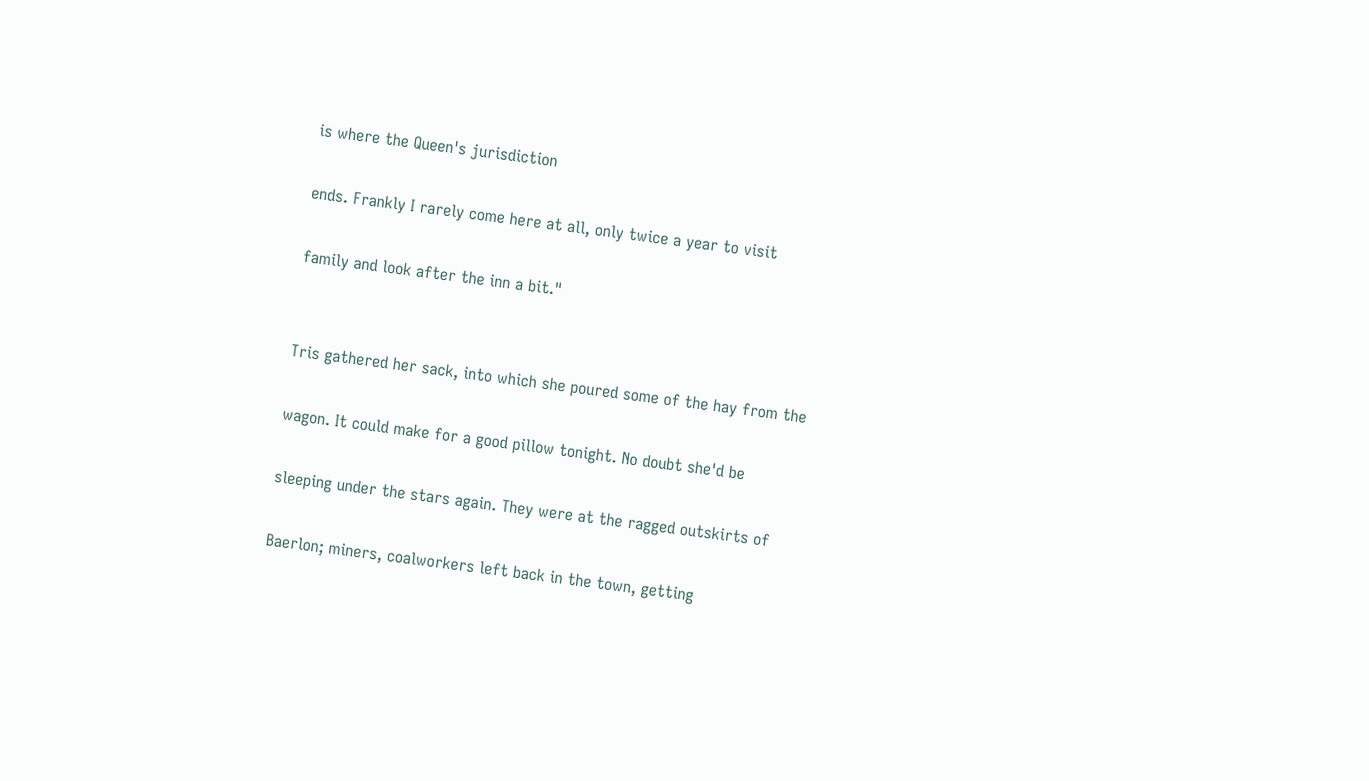is where the Queen's jurisdiction

ends. Frankly I rarely come here at all, only twice a year to visit

family and look after the inn a bit."


Tris gathered her sack, into which she poured some of the hay from the

wagon. It could make for a good pillow tonight. No doubt she'd be

sleeping under the stars again. They were at the ragged outskirts of

Baerlon; miners, coalworkers left back in the town, getting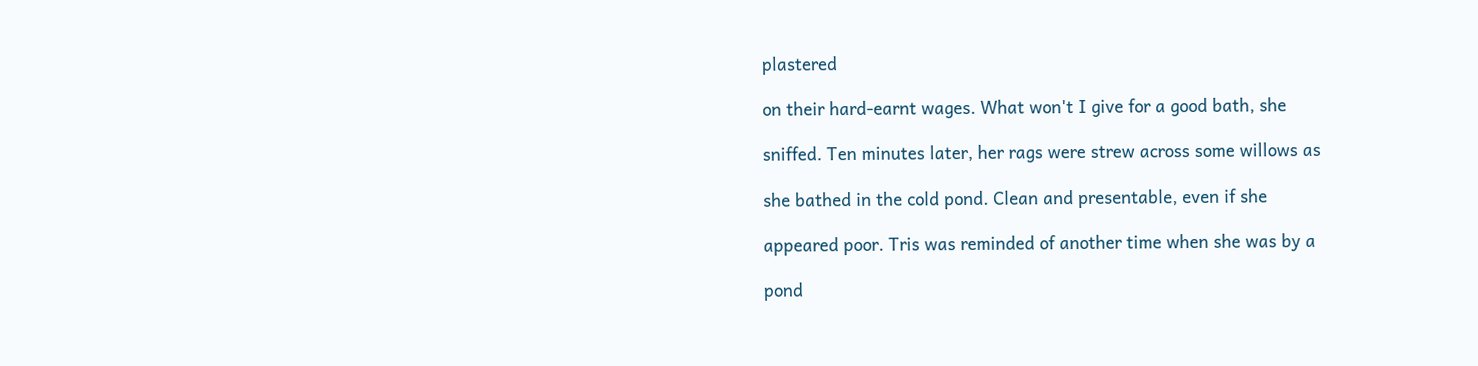plastered

on their hard-earnt wages. What won't I give for a good bath, she

sniffed. Ten minutes later, her rags were strew across some willows as

she bathed in the cold pond. Clean and presentable, even if she

appeared poor. Tris was reminded of another time when she was by a

pond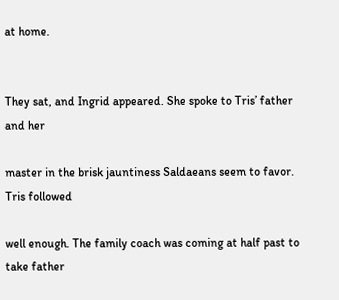at home.


They sat, and Ingrid appeared. She spoke to Tris’ father and her

master in the brisk jauntiness Saldaeans seem to favor.  Tris followed

well enough. The family coach was coming at half past to take father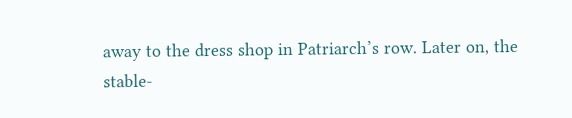away to the dress shop in Patriarch’s row. Later on, the stable-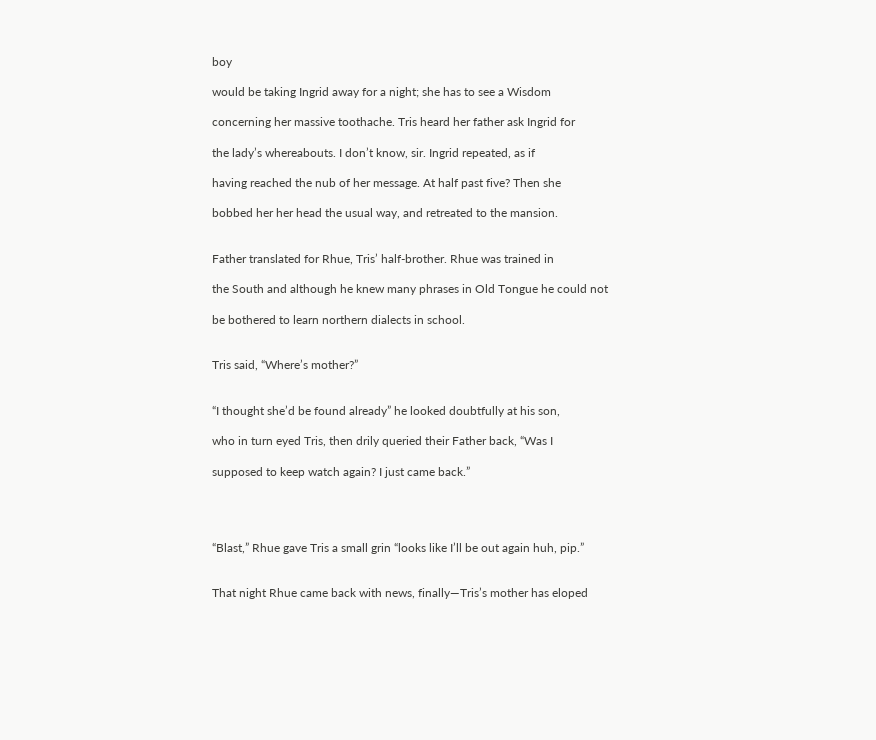boy

would be taking Ingrid away for a night; she has to see a Wisdom

concerning her massive toothache. Tris heard her father ask Ingrid for

the lady’s whereabouts. I don’t know, sir. Ingrid repeated, as if

having reached the nub of her message. At half past five? Then she

bobbed her her head the usual way, and retreated to the mansion.


Father translated for Rhue, Tris’ half-brother. Rhue was trained in

the South and although he knew many phrases in Old Tongue he could not

be bothered to learn northern dialects in school.


Tris said, “Where’s mother?”


“I thought she’d be found already” he looked doubtfully at his son,

who in turn eyed Tris, then drily queried their Father back, “Was I

supposed to keep watch again? I just came back.”




“Blast,” Rhue gave Tris a small grin “looks like I’ll be out again huh, pip.”


That night Rhue came back with news, finally—Tris’s mother has eloped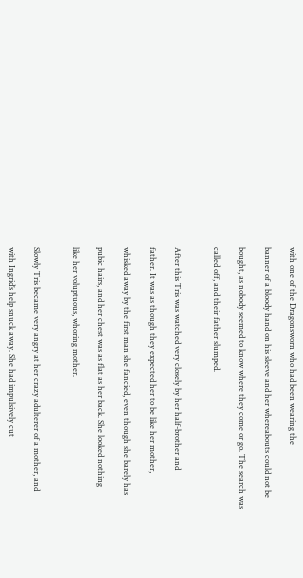with one of the Dragonsworn who had been wearing the

banner of a bloody hand on his sleeve and her whereabouts could not be

bought, as nobody seemed to know where they come or go. The search was

called off, and their father slumped.


After this Tris was watched very closely by her half-brother and

father. It was as though they expected her to be like her mother,

whisked away by the first man she fancied, even though she barely has

pubic hairs, and her chest was as flat as her back. She looked nothing

like her voluptuous, whoring mother.


Slowly Tris became very angry at her crazy adulterer of a mother, and

with Ingrid’s help snuck away. She had impulsively cut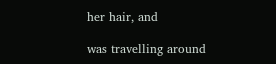her hair, and

was travelling around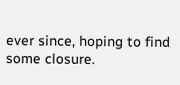ever since, hoping to find some closure.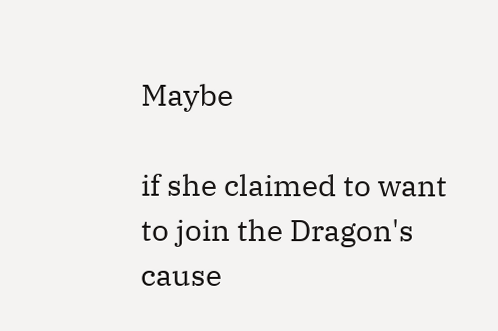Maybe

if she claimed to want to join the Dragon's cause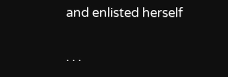and enlisted herself

. . .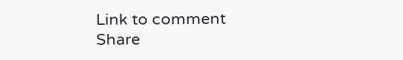Link to comment
Share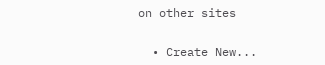on other sites


  • Create New...